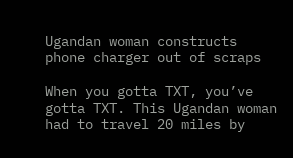Ugandan woman constructs phone charger out of scraps

When you gotta TXT, you’ve gotta TXT. This Ugandan woman had to travel 20 miles by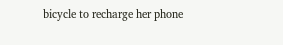bicycle to recharge her phone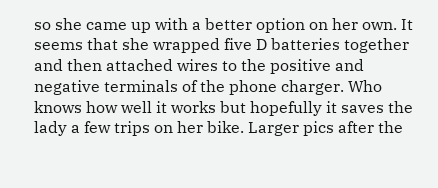so she came up with a better option on her own. It seems that she wrapped five D batteries together and then attached wires to the positive and negative terminals of the phone charger. Who knows how well it works but hopefully it saves the lady a few trips on her bike. Larger pics after the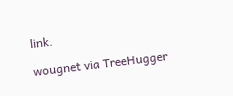link.

wougnet via TreeHugger